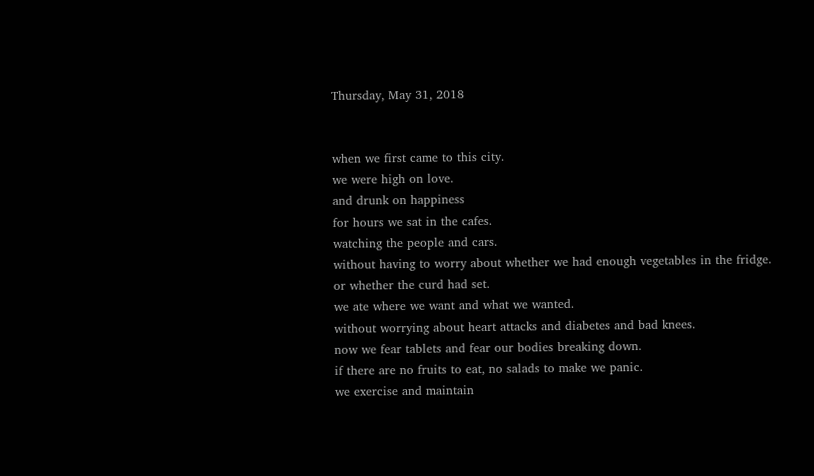Thursday, May 31, 2018


when we first came to this city.
we were high on love.
and drunk on happiness
for hours we sat in the cafes.
watching the people and cars.
without having to worry about whether we had enough vegetables in the fridge.
or whether the curd had set.
we ate where we want and what we wanted.
without worrying about heart attacks and diabetes and bad knees.
now we fear tablets and fear our bodies breaking down.
if there are no fruits to eat, no salads to make we panic.
we exercise and maintain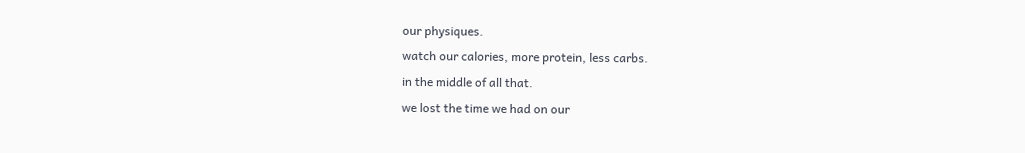our physiques.
watch our calories, more protein, less carbs.
in the middle of all that.
we lost the time we had on our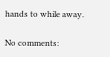hands to while away.

No comments: